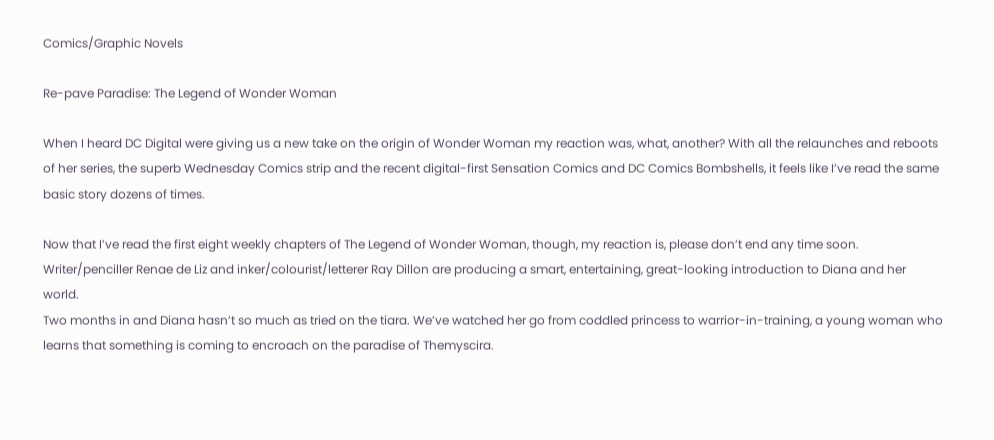Comics/Graphic Novels

Re-pave Paradise: The Legend of Wonder Woman

When I heard DC Digital were giving us a new take on the origin of Wonder Woman my reaction was, what, another? With all the relaunches and reboots of her series, the superb Wednesday Comics strip and the recent digital-first Sensation Comics and DC Comics Bombshells, it feels like I’ve read the same basic story dozens of times.

Now that I’ve read the first eight weekly chapters of The Legend of Wonder Woman, though, my reaction is, please don’t end any time soon. Writer/penciller Renae de Liz and inker/colourist/letterer Ray Dillon are producing a smart, entertaining, great-looking introduction to Diana and her world.
Two months in and Diana hasn’t so much as tried on the tiara. We’ve watched her go from coddled princess to warrior-in-training, a young woman who learns that something is coming to encroach on the paradise of Themyscira.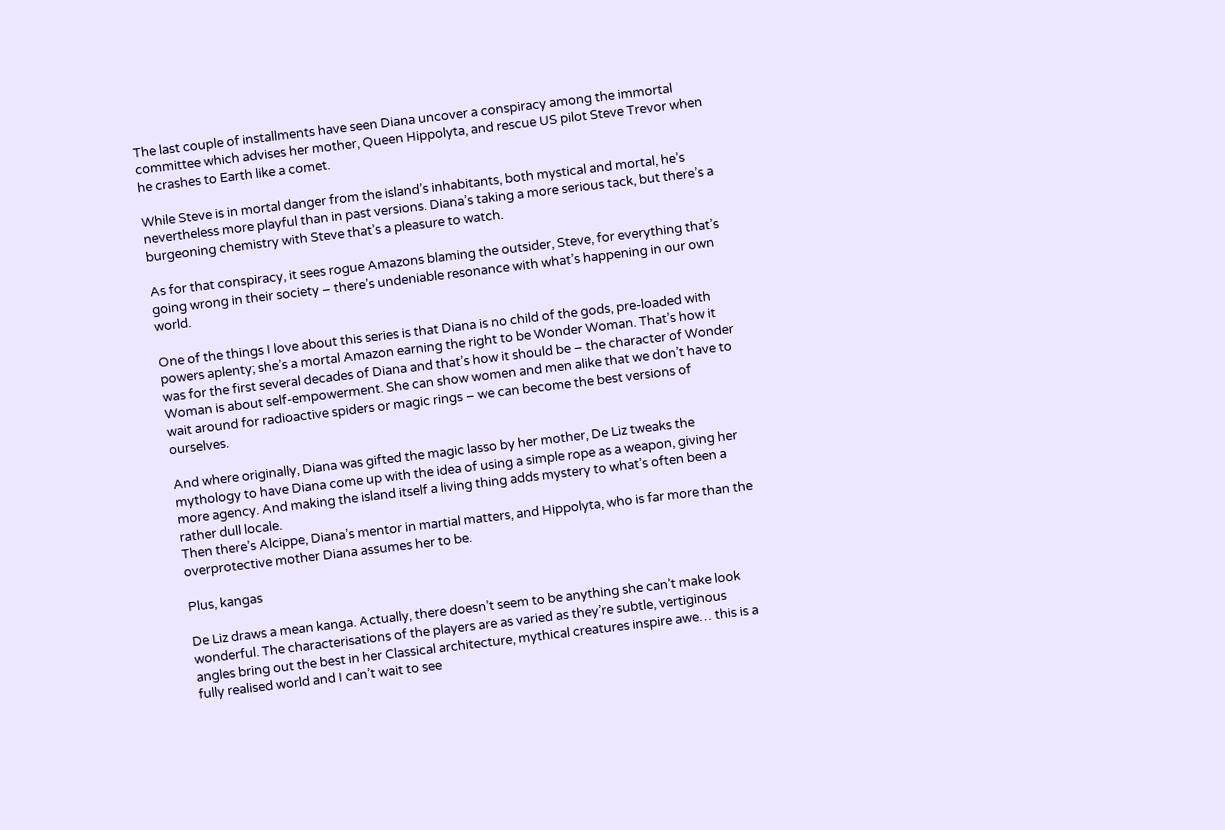The last couple of installments have seen Diana uncover a conspiracy among the immortal committee which advises her mother, Queen Hippolyta, and rescue US pilot Steve Trevor when he crashes to Earth like a comet.

While Steve is in mortal danger from the island’s inhabitants, both mystical and mortal, he’s nevertheless more playful than in past versions. Diana’s taking a more serious tack, but there’s a burgeoning chemistry with Steve that’s a pleasure to watch.

As for that conspiracy, it sees rogue Amazons blaming the outsider, Steve, for everything that’s going wrong in their society – there’s undeniable resonance with what’s happening in our own world.

One of the things I love about this series is that Diana is no child of the gods, pre-loaded with powers aplenty; she’s a mortal Amazon earning the right to be Wonder Woman. That’s how it was for the first several decades of Diana and that’s how it should be – the character of Wonder Woman is about self-empowerment. She can show women and men alike that we don’t have to wait around for radioactive spiders or magic rings – we can become the best versions of ourselves.

And where originally, Diana was gifted the magic lasso by her mother, De Liz tweaks the mythology to have Diana come up with the idea of using a simple rope as a weapon, giving her more agency. And making the island itself a living thing adds mystery to what’s often been a rather dull locale.
Then there’s Alcippe, Diana’s mentor in martial matters, and Hippolyta, who is far more than the overprotective mother Diana assumes her to be.

Plus, kangas

De Liz draws a mean kanga. Actually, there doesn’t seem to be anything she can’t make look wonderful. The characterisations of the players are as varied as they’re subtle, vertiginous angles bring out the best in her Classical architecture, mythical creatures inspire awe… this is a fully realised world and I can’t wait to see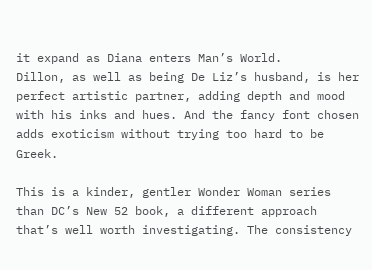it expand as Diana enters Man’s World.
Dillon, as well as being De Liz’s husband, is her perfect artistic partner, adding depth and mood with his inks and hues. And the fancy font chosen adds exoticism without trying too hard to be Greek.

This is a kinder, gentler Wonder Woman series than DC’s New 52 book, a different approach that’s well worth investigating. The consistency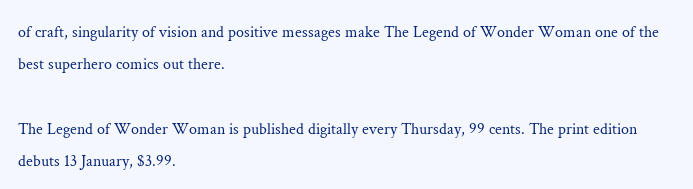of craft, singularity of vision and positive messages make The Legend of Wonder Woman one of the best superhero comics out there.

The Legend of Wonder Woman is published digitally every Thursday, 99 cents. The print edition debuts 13 January, $3.99.